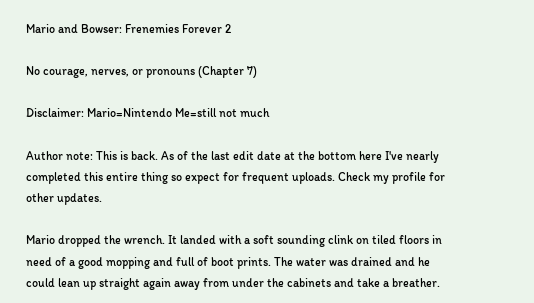Mario and Bowser: Frenemies Forever 2

No courage, nerves, or pronouns (Chapter 7)

Disclaimer: Mario=Nintendo Me=still not much

Author note: This is back. As of the last edit date at the bottom here I've nearly completed this entire thing so expect for frequent uploads. Check my profile for other updates.

Mario dropped the wrench. It landed with a soft sounding clink on tiled floors in need of a good mopping and full of boot prints. The water was drained and he could lean up straight again away from under the cabinets and take a breather.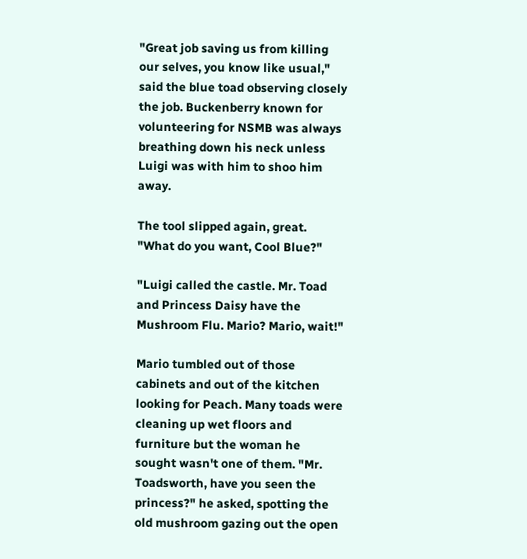"Great job saving us from killing our selves, you know like usual," said the blue toad observing closely the job. Buckenberry known for volunteering for NSMB was always breathing down his neck unless Luigi was with him to shoo him away.

The tool slipped again, great. "What do you want, Cool Blue?"

"Luigi called the castle. Mr. Toad and Princess Daisy have the Mushroom Flu. Mario? Mario, wait!"

Mario tumbled out of those cabinets and out of the kitchen looking for Peach. Many toads were cleaning up wet floors and furniture but the woman he sought wasn't one of them. "Mr. Toadsworth, have you seen the princess?" he asked, spotting the old mushroom gazing out the open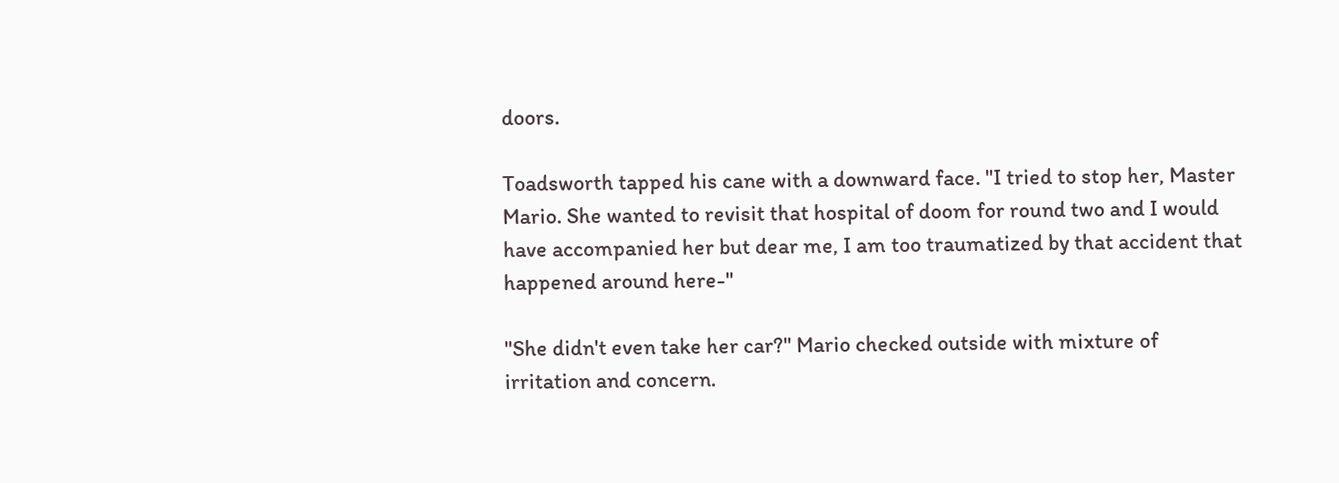doors.

Toadsworth tapped his cane with a downward face. "I tried to stop her, Master Mario. She wanted to revisit that hospital of doom for round two and I would have accompanied her but dear me, I am too traumatized by that accident that happened around here-"

"She didn't even take her car?" Mario checked outside with mixture of irritation and concern.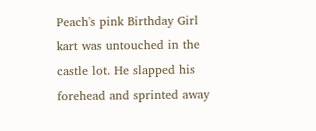Peach's pink Birthday Girl kart was untouched in the castle lot. He slapped his forehead and sprinted away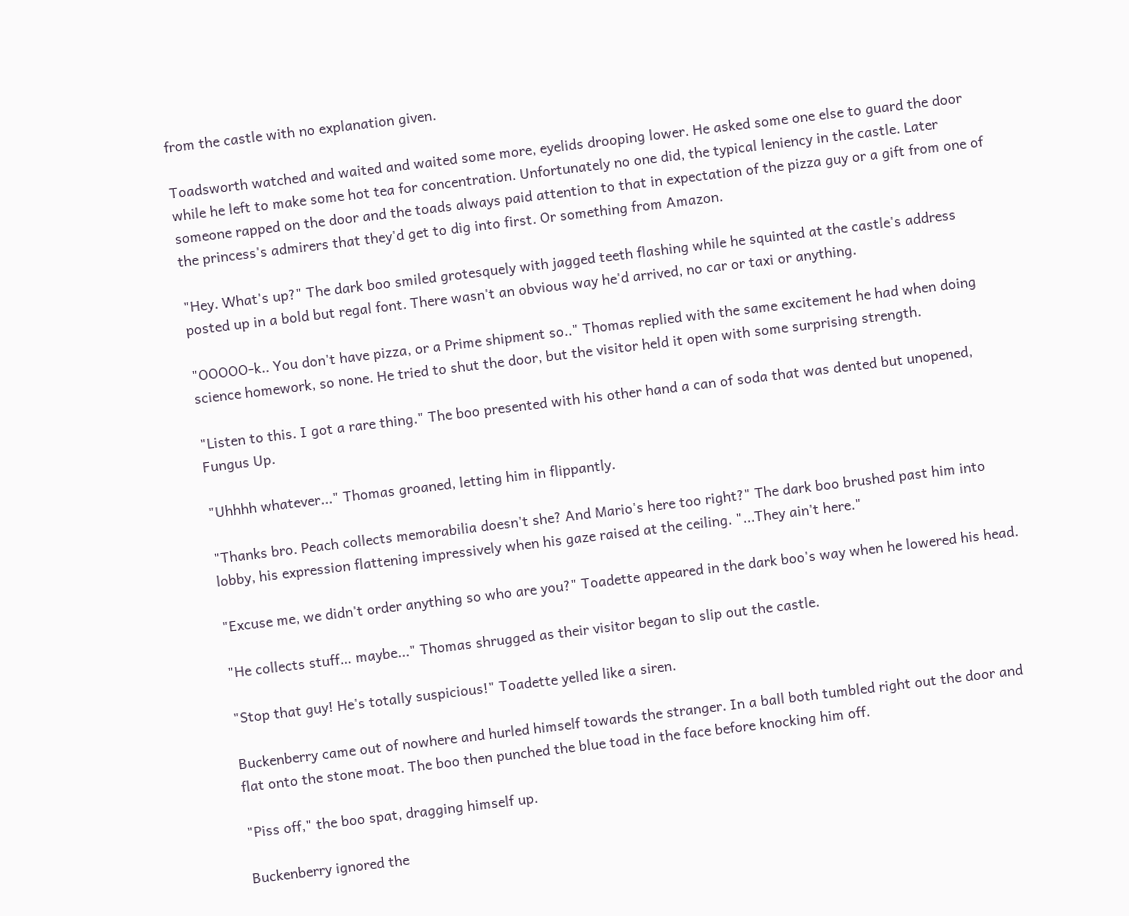from the castle with no explanation given.

Toadsworth watched and waited and waited some more, eyelids drooping lower. He asked some one else to guard the door while he left to make some hot tea for concentration. Unfortunately no one did, the typical leniency in the castle. Later someone rapped on the door and the toads always paid attention to that in expectation of the pizza guy or a gift from one of the princess's admirers that they'd get to dig into first. Or something from Amazon.

"Hey. What's up?" The dark boo smiled grotesquely with jagged teeth flashing while he squinted at the castle's address posted up in a bold but regal font. There wasn't an obvious way he'd arrived, no car or taxi or anything.

"OOOOO-k.. You don't have pizza, or a Prime shipment so.." Thomas replied with the same excitement he had when doing science homework, so none. He tried to shut the door, but the visitor held it open with some surprising strength.

"Listen to this. I got a rare thing." The boo presented with his other hand a can of soda that was dented but unopened, Fungus Up.

"Uhhhh whatever..." Thomas groaned, letting him in flippantly.

"Thanks bro. Peach collects memorabilia doesn't she? And Mario's here too right?" The dark boo brushed past him into lobby, his expression flattening impressively when his gaze raised at the ceiling. "...They ain't here."

"Excuse me, we didn't order anything so who are you?" Toadette appeared in the dark boo's way when he lowered his head.

"He collects stuff… maybe..." Thomas shrugged as their visitor began to slip out the castle.

"Stop that guy! He's totally suspicious!" Toadette yelled like a siren.

Buckenberry came out of nowhere and hurled himself towards the stranger. In a ball both tumbled right out the door and flat onto the stone moat. The boo then punched the blue toad in the face before knocking him off.

"Piss off," the boo spat, dragging himself up.

Buckenberry ignored the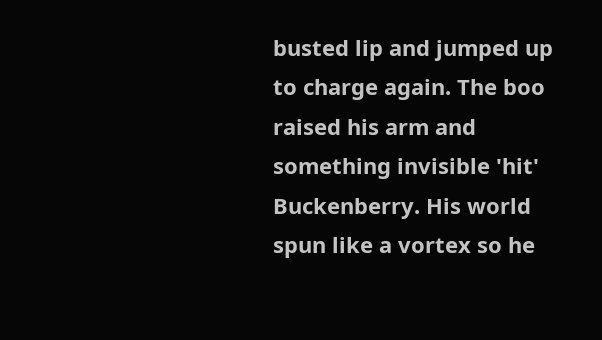busted lip and jumped up to charge again. The boo raised his arm and something invisible 'hit' Buckenberry. His world spun like a vortex so he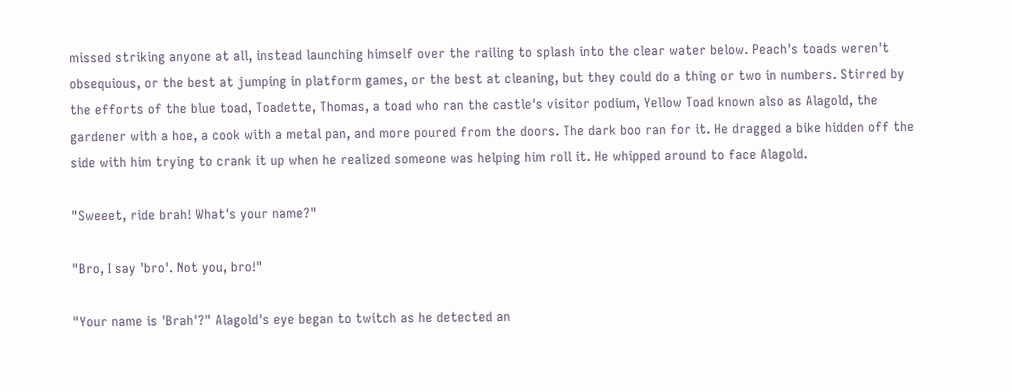missed striking anyone at all, instead launching himself over the railing to splash into the clear water below. Peach's toads weren't obsequious, or the best at jumping in platform games, or the best at cleaning, but they could do a thing or two in numbers. Stirred by the efforts of the blue toad, Toadette, Thomas, a toad who ran the castle's visitor podium, Yellow Toad known also as Alagold, the gardener with a hoe, a cook with a metal pan, and more poured from the doors. The dark boo ran for it. He dragged a bike hidden off the side with him trying to crank it up when he realized someone was helping him roll it. He whipped around to face Alagold.

"Sweeet, ride brah! What's your name?"

"Bro, I say 'bro'. Not you, bro!"

"Your name is 'Brah'?" Alagold's eye began to twitch as he detected an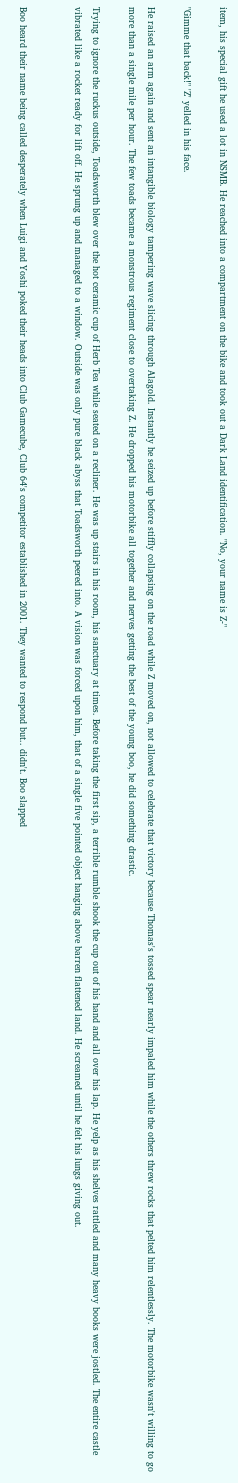item, his special gift he used a lot in NSMB. He reached into a compartment on the bike and took out a Dark Land identification. "No, your name is Z-"

"Gimme that back!" 'Z' yelled in his face.

He raised an arm again and sent an intangible biology tampering wave slicing through Alagold. Instantly he seized up before stiffly collapsing on the road while Z moved on, not allowed to celebrate that victory because Thomas's tossed spear nearly impaled him while the others threw rocks that pelted him relentlessly. The motorbike wasn't willing to go more than a single mile per hour. The few toads became a monstrous regiment close to overtaking Z. He dropped his motorbike all together and nerves getting the best of the young boo, he did something drastic.

Trying to ignore the ruckus outside, Toadsworth blew over the hot ceramic cup of Herb Tea while seated on a recliner. He was up stairs in his room, his sanctuary at times. Before taking the first sip, a terrible rumble shook the cup out of his hand and all over his lap. He yelp as his shelves rattled and many heavy books were jostled. The entire castle vibrated like a rocket ready for lift off. He sprung up and managed to a window. Outside was only pure black abyss that Toadsworth peered into. A vision was forced upon him, that of a single five pointed object hanging above barren flattened land. He screamed until he felt his lungs giving out.


Boo heard their name being called desperately when Luigi and Yoshi poked their heads into Club Gamecube, Club 64's competitor established in 2001. They wanted to respond but.. didn't. Boo slapped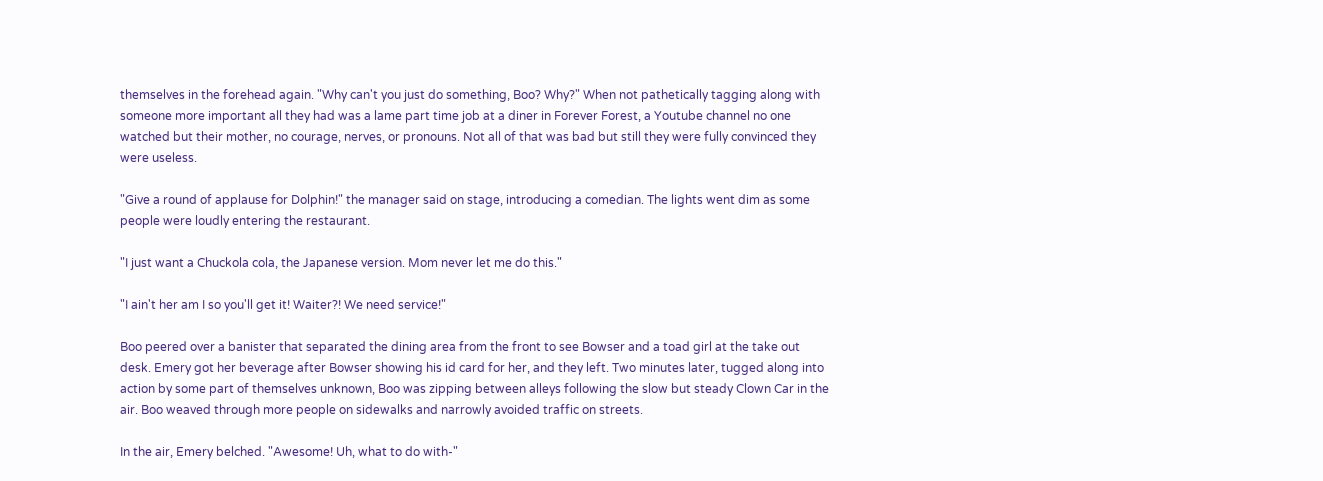themselves in the forehead again. "Why can't you just do something, Boo? Why?" When not pathetically tagging along with someone more important all they had was a lame part time job at a diner in Forever Forest, a Youtube channel no one watched but their mother, no courage, nerves, or pronouns. Not all of that was bad but still they were fully convinced they were useless.

"Give a round of applause for Dolphin!" the manager said on stage, introducing a comedian. The lights went dim as some people were loudly entering the restaurant.

"I just want a Chuckola cola, the Japanese version. Mom never let me do this."

"I ain't her am I so you'll get it! Waiter?! We need service!"

Boo peered over a banister that separated the dining area from the front to see Bowser and a toad girl at the take out desk. Emery got her beverage after Bowser showing his id card for her, and they left. Two minutes later, tugged along into action by some part of themselves unknown, Boo was zipping between alleys following the slow but steady Clown Car in the air. Boo weaved through more people on sidewalks and narrowly avoided traffic on streets.

In the air, Emery belched. "Awesome! Uh, what to do with-"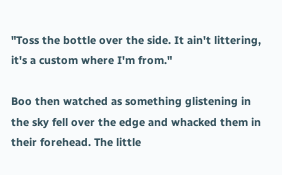"Toss the bottle over the side. It ain't littering, it's a custom where I'm from."

Boo then watched as something glistening in the sky fell over the edge and whacked them in their forehead. The little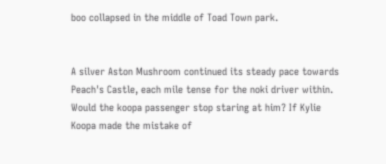boo collapsed in the middle of Toad Town park.


A silver Aston Mushroom continued its steady pace towards Peach's Castle, each mile tense for the noki driver within. Would the koopa passenger stop staring at him? If Kylie Koopa made the mistake of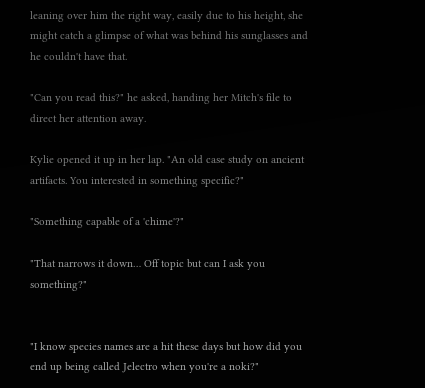leaning over him the right way, easily due to his height, she might catch a glimpse of what was behind his sunglasses and he couldn't have that.

"Can you read this?" he asked, handing her Mitch's file to direct her attention away.

Kylie opened it up in her lap. "An old case study on ancient artifacts. You interested in something specific?"

"Something capable of a 'chime'?"

"That narrows it down… Off topic but can I ask you something?"


"I know species names are a hit these days but how did you end up being called Jelectro when you're a noki?"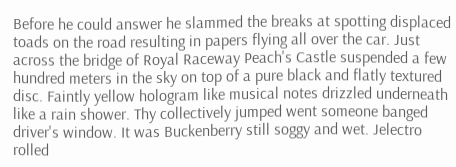Before he could answer he slammed the breaks at spotting displaced toads on the road resulting in papers flying all over the car. Just across the bridge of Royal Raceway Peach's Castle suspended a few hundred meters in the sky on top of a pure black and flatly textured disc. Faintly yellow hologram like musical notes drizzled underneath like a rain shower. Thy collectively jumped went someone banged driver's window. It was Buckenberry still soggy and wet. Jelectro rolled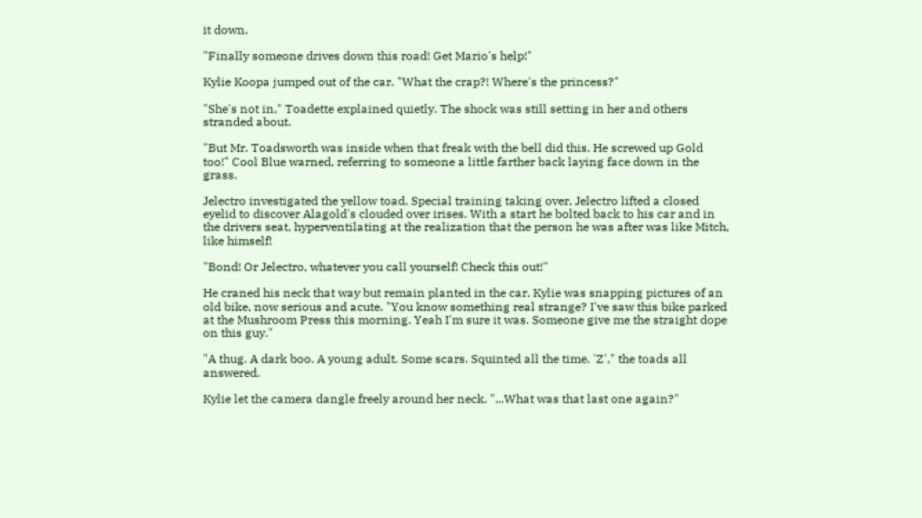it down.

"Finally someone drives down this road! Get Mario's help!"

Kylie Koopa jumped out of the car. "What the crap?! Where's the princess?"

"She's not in," Toadette explained quietly. The shock was still setting in her and others stranded about.

"But Mr. Toadsworth was inside when that freak with the bell did this. He screwed up Gold too!" Cool Blue warned, referring to someone a little farther back laying face down in the grass.

Jelectro investigated the yellow toad. Special training taking over, Jelectro lifted a closed eyelid to discover Alagold's clouded over irises. With a start he bolted back to his car and in the drivers seat, hyperventilating at the realization that the person he was after was like Mitch, like himself!

"Bond! Or Jelectro, whatever you call yourself! Check this out!"

He craned his neck that way but remain planted in the car. Kylie was snapping pictures of an old bike, now serious and acute. "You know something real strange? I've saw this bike parked at the Mushroom Press this morning. Yeah I'm sure it was. Someone give me the straight dope on this guy."

"A thug. A dark boo. A young adult. Some scars. Squinted all the time. 'Z'," the toads all answered.

Kylie let the camera dangle freely around her neck. "...What was that last one again?"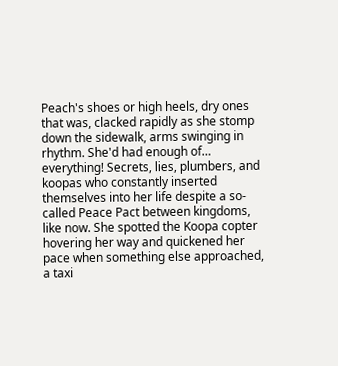Peach's shoes or high heels, dry ones that was, clacked rapidly as she stomp down the sidewalk, arms swinging in rhythm. She'd had enough of… everything! Secrets, lies, plumbers, and koopas who constantly inserted themselves into her life despite a so-called Peace Pact between kingdoms, like now. She spotted the Koopa copter hovering her way and quickened her pace when something else approached, a taxi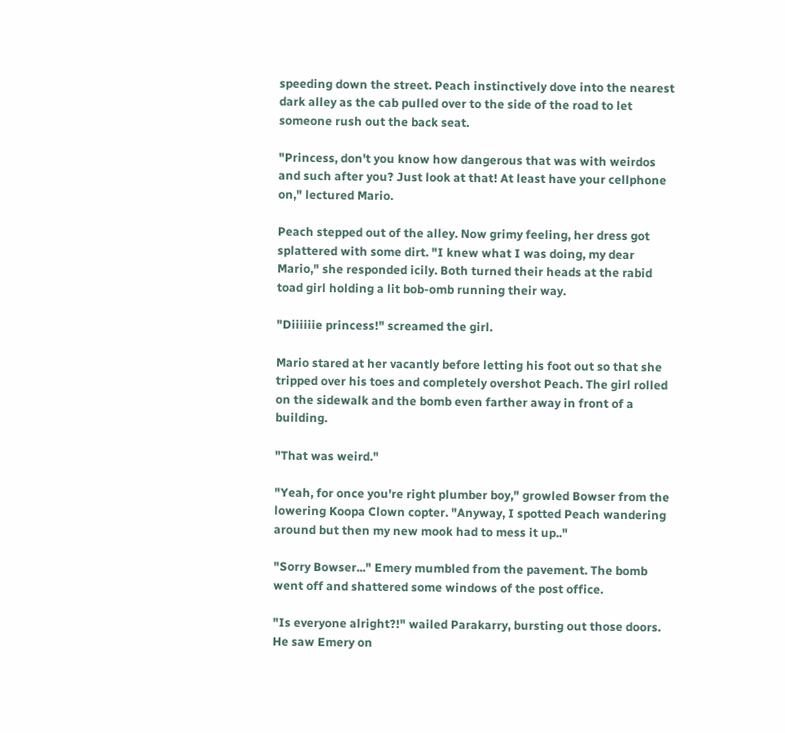speeding down the street. Peach instinctively dove into the nearest dark alley as the cab pulled over to the side of the road to let someone rush out the back seat.

"Princess, don't you know how dangerous that was with weirdos and such after you? Just look at that! At least have your cellphone on," lectured Mario.

Peach stepped out of the alley. Now grimy feeling, her dress got splattered with some dirt. "I knew what I was doing, my dear Mario," she responded icily. Both turned their heads at the rabid toad girl holding a lit bob-omb running their way.

"Diiiiiie princess!" screamed the girl.

Mario stared at her vacantly before letting his foot out so that she tripped over his toes and completely overshot Peach. The girl rolled on the sidewalk and the bomb even farther away in front of a building.

"That was weird."

"Yeah, for once you're right plumber boy," growled Bowser from the lowering Koopa Clown copter. "Anyway, I spotted Peach wandering around but then my new mook had to mess it up.."

"Sorry Bowser..." Emery mumbled from the pavement. The bomb went off and shattered some windows of the post office.

"Is everyone alright?!" wailed Parakarry, bursting out those doors. He saw Emery on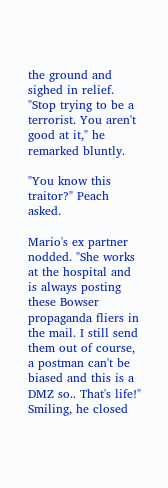the ground and sighed in relief. "Stop trying to be a terrorist. You aren't good at it," he remarked bluntly.

"You know this traitor?" Peach asked.

Mario's ex partner nodded. "She works at the hospital and is always posting these Bowser propaganda fliers in the mail. I still send them out of course, a postman can't be biased and this is a DMZ so.. That's life!" Smiling, he closed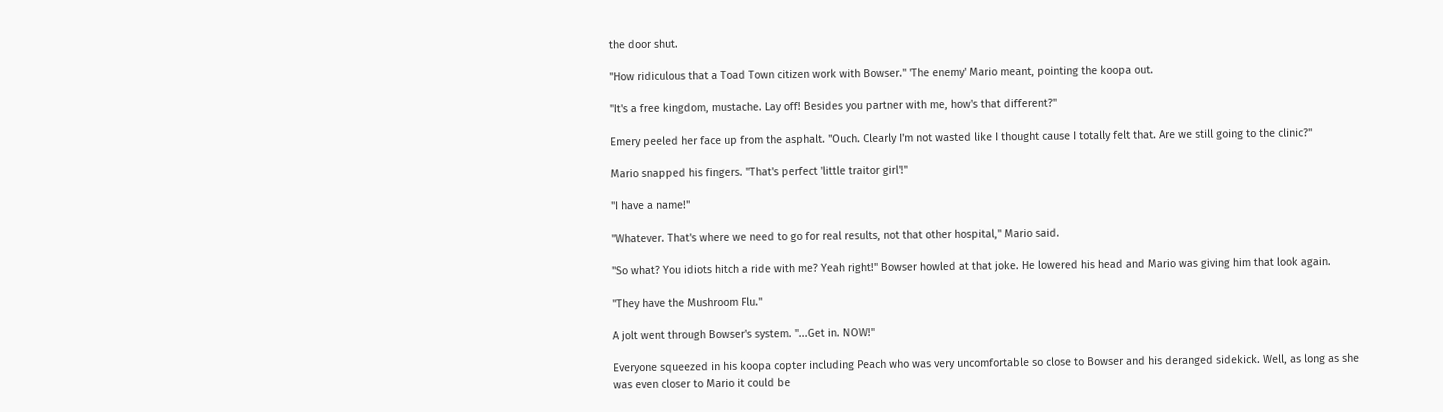the door shut.

"How ridiculous that a Toad Town citizen work with Bowser." 'The enemy' Mario meant, pointing the koopa out.

"It's a free kingdom, mustache. Lay off! Besides you partner with me, how's that different?"

Emery peeled her face up from the asphalt. "Ouch. Clearly I'm not wasted like I thought cause I totally felt that. Are we still going to the clinic?"

Mario snapped his fingers. "That's perfect 'little traitor girl'!"

"I have a name!"

"Whatever. That's where we need to go for real results, not that other hospital," Mario said.

"So what? You idiots hitch a ride with me? Yeah right!" Bowser howled at that joke. He lowered his head and Mario was giving him that look again.

"They have the Mushroom Flu."

A jolt went through Bowser's system. "...Get in. NOW!"

Everyone squeezed in his koopa copter including Peach who was very uncomfortable so close to Bowser and his deranged sidekick. Well, as long as she was even closer to Mario it could be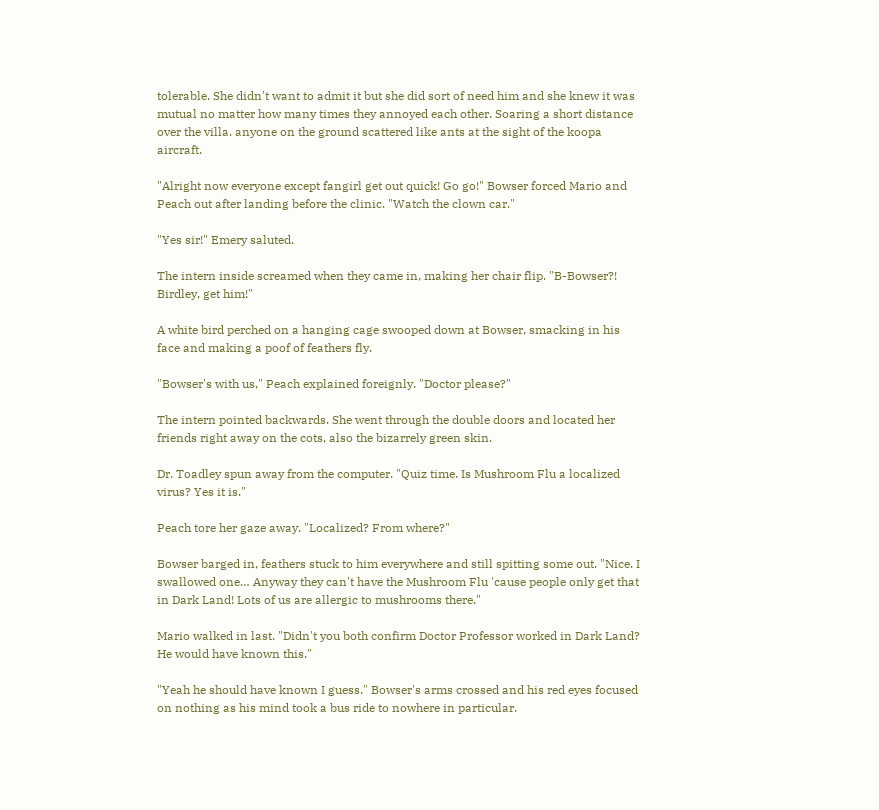tolerable. She didn't want to admit it but she did sort of need him and she knew it was mutual no matter how many times they annoyed each other. Soaring a short distance over the villa. anyone on the ground scattered like ants at the sight of the koopa aircraft.

"Alright now everyone except fangirl get out quick! Go go!" Bowser forced Mario and Peach out after landing before the clinic. "Watch the clown car."

"Yes sir!" Emery saluted.

The intern inside screamed when they came in, making her chair flip. "B-Bowser?! Birdley, get him!"

A white bird perched on a hanging cage swooped down at Bowser, smacking in his face and making a poof of feathers fly.

"Bowser's with us," Peach explained foreignly. "Doctor please?"

The intern pointed backwards. She went through the double doors and located her friends right away on the cots, also the bizarrely green skin.

Dr. Toadley spun away from the computer. "Quiz time. Is Mushroom Flu a localized virus? Yes it is."

Peach tore her gaze away. "Localized? From where?"

Bowser barged in, feathers stuck to him everywhere and still spitting some out. "Nice. I swallowed one… Anyway they can't have the Mushroom Flu 'cause people only get that in Dark Land! Lots of us are allergic to mushrooms there."

Mario walked in last. "Didn't you both confirm Doctor Professor worked in Dark Land? He would have known this."

"Yeah he should have known I guess." Bowser's arms crossed and his red eyes focused on nothing as his mind took a bus ride to nowhere in particular.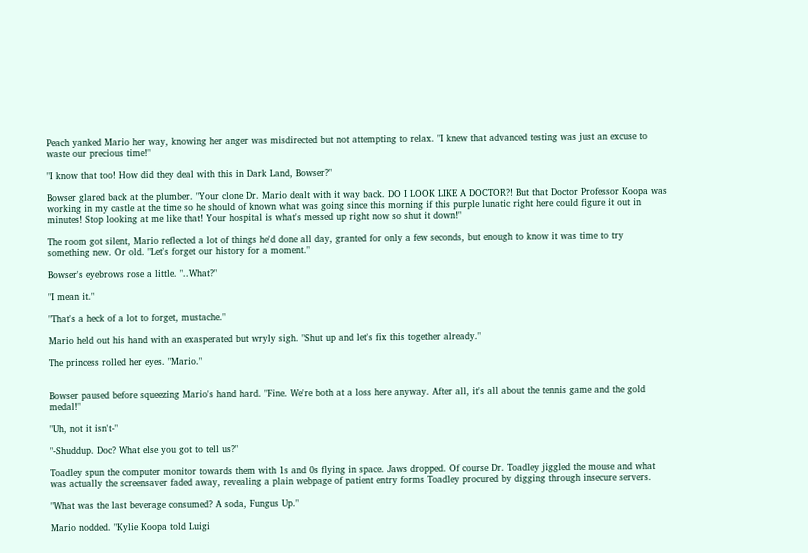Peach yanked Mario her way, knowing her anger was misdirected but not attempting to relax. "I knew that advanced testing was just an excuse to waste our precious time!"

"I know that too! How did they deal with this in Dark Land, Bowser?"

Bowser glared back at the plumber. "Your clone Dr. Mario dealt with it way back. DO I LOOK LIKE A DOCTOR?! But that Doctor Professor Koopa was working in my castle at the time so he should of known what was going since this morning if this purple lunatic right here could figure it out in minutes! Stop looking at me like that! Your hospital is what's messed up right now so shut it down!"

The room got silent, Mario reflected a lot of things he'd done all day, granted for only a few seconds, but enough to know it was time to try something new. Or old. "Let's forget our history for a moment."

Bowser's eyebrows rose a little. "..What?"

"I mean it."

"That's a heck of a lot to forget, mustache."

Mario held out his hand with an exasperated but wryly sigh. "Shut up and let's fix this together already."

The princess rolled her eyes. "Mario."


Bowser paused before squeezing Mario's hand hard. "Fine. We're both at a loss here anyway. After all, it's all about the tennis game and the gold medal!"

"Uh, not it isn't-"

"-Shuddup. Doc? What else you got to tell us?"

Toadley spun the computer monitor towards them with 1s and 0s flying in space. Jaws dropped. Of course Dr. Toadley jiggled the mouse and what was actually the screensaver faded away, revealing a plain webpage of patient entry forms Toadley procured by digging through insecure servers.

"What was the last beverage consumed? A soda, Fungus Up."

Mario nodded. "Kylie Koopa told Luigi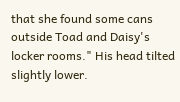that she found some cans outside Toad and Daisy's locker rooms." His head tilted slightly lower.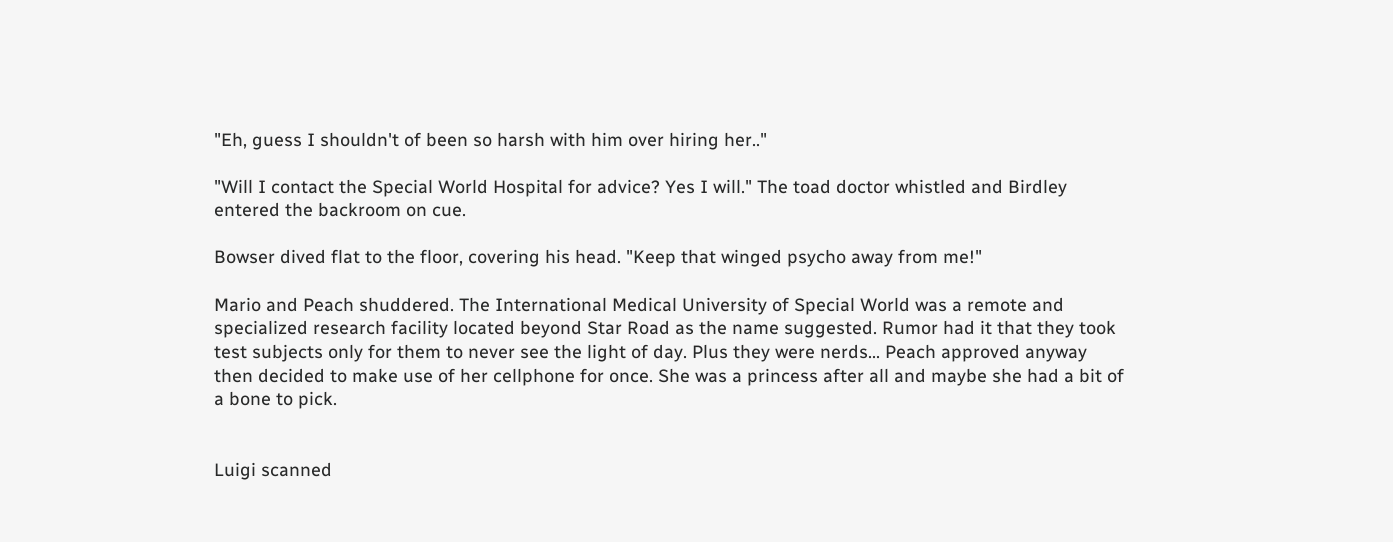"Eh, guess I shouldn't of been so harsh with him over hiring her.."

"Will I contact the Special World Hospital for advice? Yes I will." The toad doctor whistled and Birdley entered the backroom on cue.

Bowser dived flat to the floor, covering his head. "Keep that winged psycho away from me!"

Mario and Peach shuddered. The International Medical University of Special World was a remote and specialized research facility located beyond Star Road as the name suggested. Rumor had it that they took test subjects only for them to never see the light of day. Plus they were nerds... Peach approved anyway then decided to make use of her cellphone for once. She was a princess after all and maybe she had a bit of a bone to pick.


Luigi scanned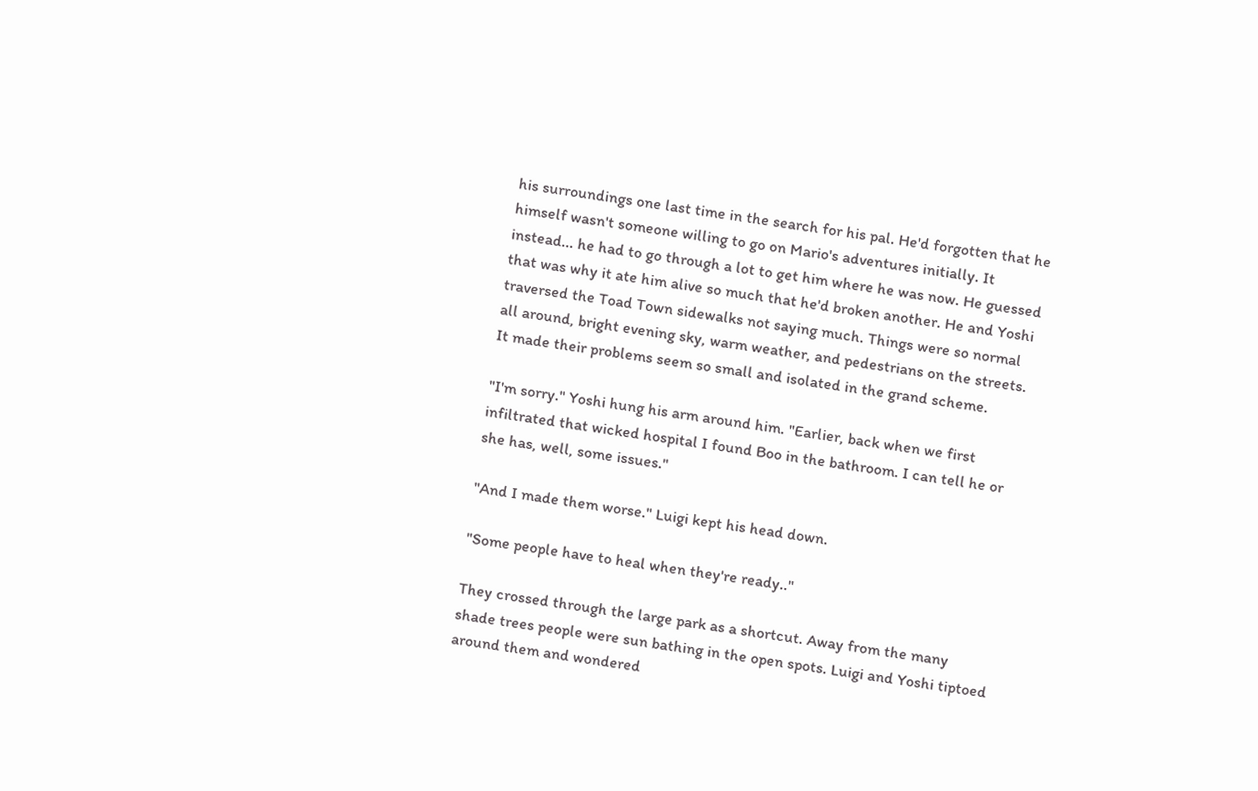his surroundings one last time in the search for his pal. He'd forgotten that he himself wasn't someone willing to go on Mario's adventures initially. It instead... he had to go through a lot to get him where he was now. He guessed that was why it ate him alive so much that he'd broken another. He and Yoshi traversed the Toad Town sidewalks not saying much. Things were so normal all around, bright evening sky, warm weather, and pedestrians on the streets. It made their problems seem so small and isolated in the grand scheme.

"I'm sorry." Yoshi hung his arm around him. "Earlier, back when we first infiltrated that wicked hospital I found Boo in the bathroom. I can tell he or she has, well, some issues."

"And I made them worse." Luigi kept his head down.

"Some people have to heal when they're ready.."

They crossed through the large park as a shortcut. Away from the many shade trees people were sun bathing in the open spots. Luigi and Yoshi tiptoed around them and wondered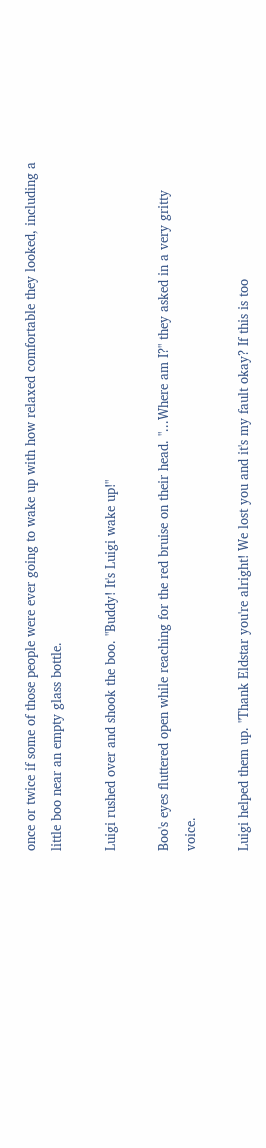once or twice if some of those people were ever going to wake up with how relaxed comfortable they looked, including a little boo near an empty glass bottle.

Luigi rushed over and shook the boo. "Buddy! It's Luigi wake up!"

Boo's eyes fluttered open while reaching for the red bruise on their head. "...Where am I?" they asked in a very gritty voice.

Luigi helped them up. "Thank Eldstar you're alright! We lost you and it's my fault okay? If this is too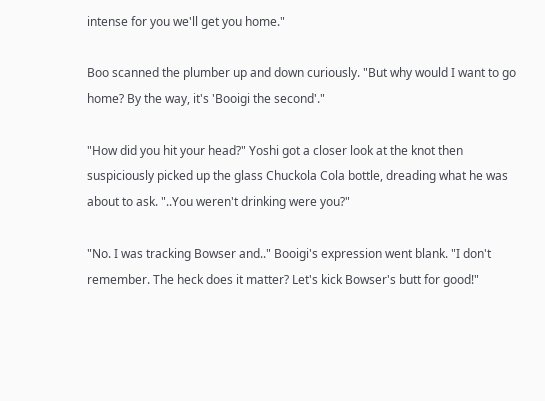intense for you we'll get you home."

Boo scanned the plumber up and down curiously. "But why would I want to go home? By the way, it's 'Booigi the second'."

"How did you hit your head?" Yoshi got a closer look at the knot then suspiciously picked up the glass Chuckola Cola bottle, dreading what he was about to ask. "..You weren't drinking were you?"

"No. I was tracking Bowser and.." Booigi's expression went blank. "I don't remember. The heck does it matter? Let's kick Bowser's butt for good!"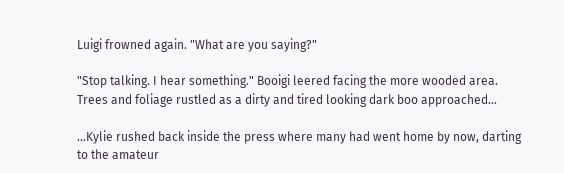Luigi frowned again. "What are you saying?"

"Stop talking. I hear something." Booigi leered facing the more wooded area. Trees and foliage rustled as a dirty and tired looking dark boo approached...

...Kylie rushed back inside the press where many had went home by now, darting to the amateur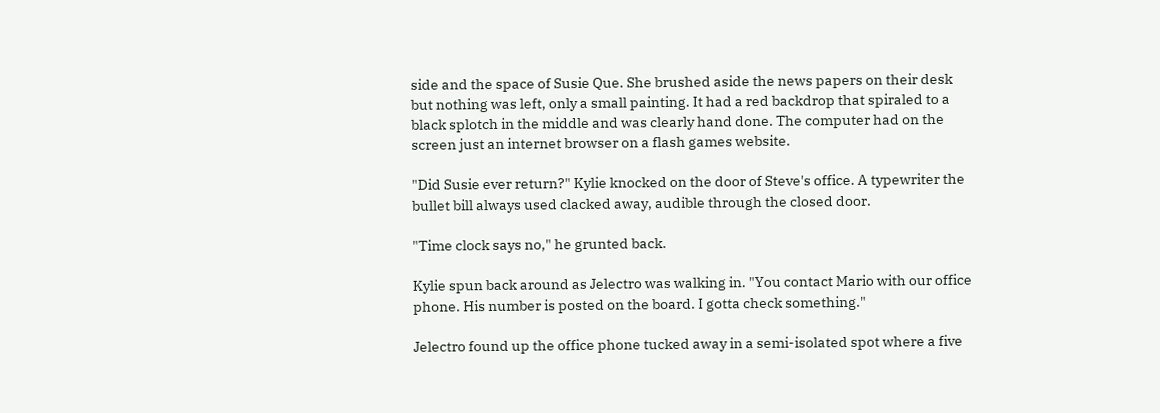side and the space of Susie Que. She brushed aside the news papers on their desk but nothing was left, only a small painting. It had a red backdrop that spiraled to a black splotch in the middle and was clearly hand done. The computer had on the screen just an internet browser on a flash games website.

"Did Susie ever return?" Kylie knocked on the door of Steve's office. A typewriter the bullet bill always used clacked away, audible through the closed door.

"Time clock says no," he grunted back.

Kylie spun back around as Jelectro was walking in. "You contact Mario with our office phone. His number is posted on the board. I gotta check something."

Jelectro found up the office phone tucked away in a semi-isolated spot where a five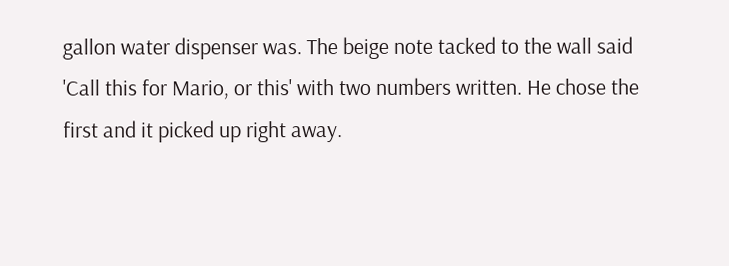gallon water dispenser was. The beige note tacked to the wall said 'Call this for Mario, or this' with two numbers written. He chose the first and it picked up right away.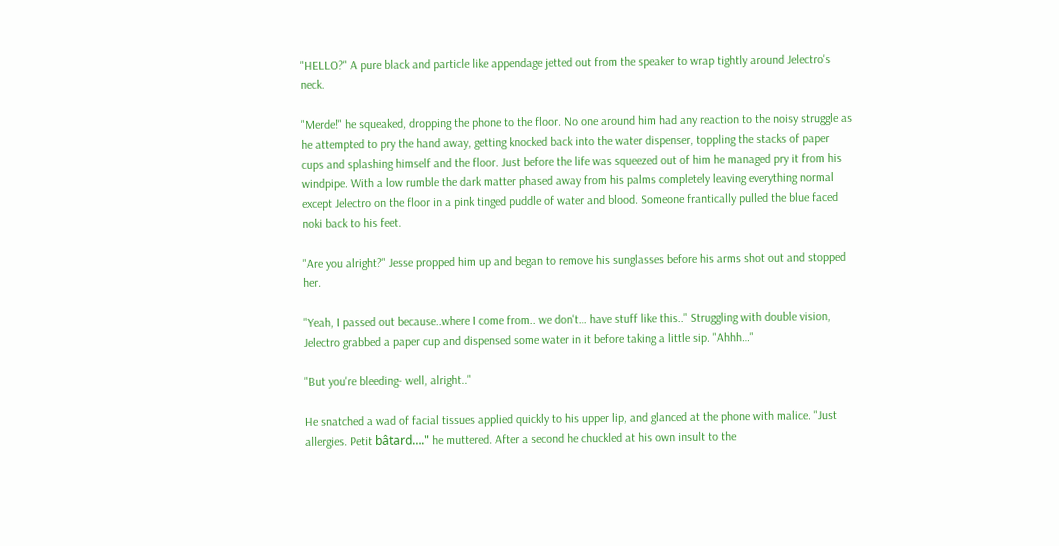"HELLO?" A pure black and particle like appendage jetted out from the speaker to wrap tightly around Jelectro's neck.

"Merde!" he squeaked, dropping the phone to the floor. No one around him had any reaction to the noisy struggle as he attempted to pry the hand away, getting knocked back into the water dispenser, toppling the stacks of paper cups and splashing himself and the floor. Just before the life was squeezed out of him he managed pry it from his windpipe. With a low rumble the dark matter phased away from his palms completely leaving everything normal except Jelectro on the floor in a pink tinged puddle of water and blood. Someone frantically pulled the blue faced noki back to his feet.

"Are you alright?" Jesse propped him up and began to remove his sunglasses before his arms shot out and stopped her.

"Yeah, I passed out because..where I come from.. we don't… have stuff like this.." Struggling with double vision, Jelectro grabbed a paper cup and dispensed some water in it before taking a little sip. "Ahhh…"

"But you're bleeding- well, alright.."

He snatched a wad of facial tissues applied quickly to his upper lip, and glanced at the phone with malice. "Just allergies. Petit bâtard…." he muttered. After a second he chuckled at his own insult to the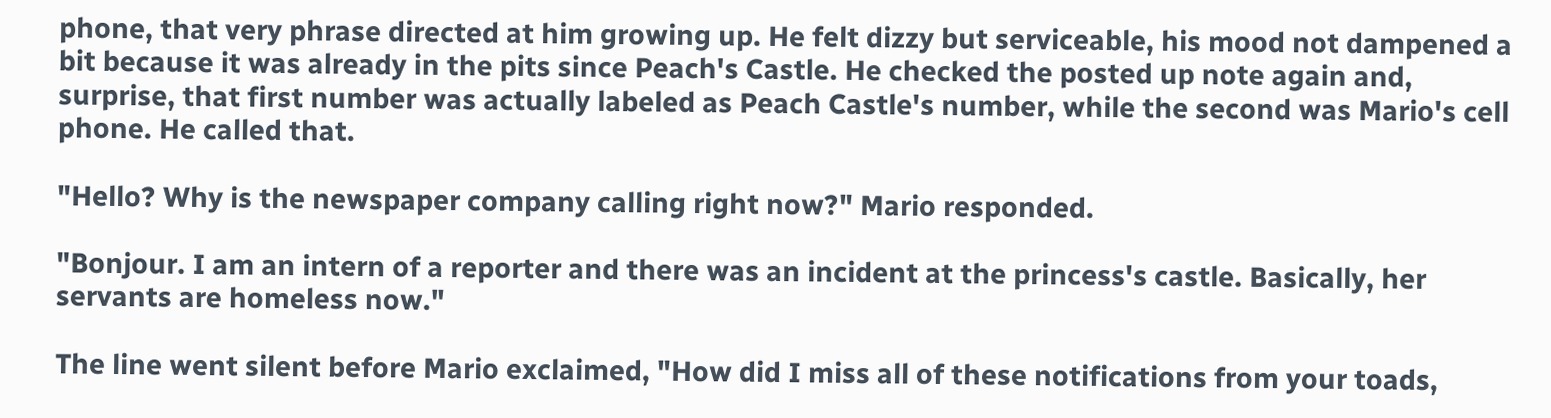phone, that very phrase directed at him growing up. He felt dizzy but serviceable, his mood not dampened a bit because it was already in the pits since Peach's Castle. He checked the posted up note again and, surprise, that first number was actually labeled as Peach Castle's number, while the second was Mario's cell phone. He called that.

"Hello? Why is the newspaper company calling right now?" Mario responded.

"Bonjour. I am an intern of a reporter and there was an incident at the princess's castle. Basically, her servants are homeless now."

The line went silent before Mario exclaimed, "How did I miss all of these notifications from your toads,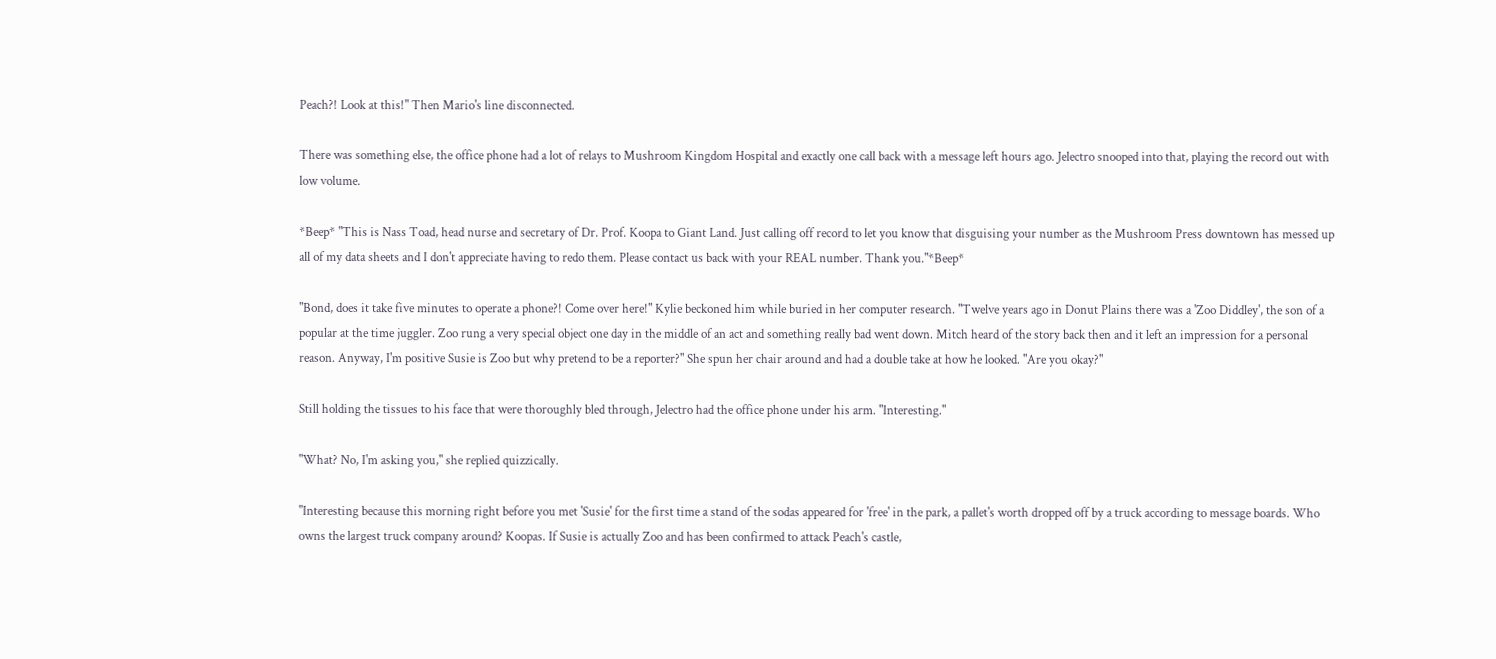Peach?! Look at this!" Then Mario's line disconnected.

There was something else, the office phone had a lot of relays to Mushroom Kingdom Hospital and exactly one call back with a message left hours ago. Jelectro snooped into that, playing the record out with low volume.

*Beep* "This is Nass Toad, head nurse and secretary of Dr. Prof. Koopa to Giant Land. Just calling off record to let you know that disguising your number as the Mushroom Press downtown has messed up all of my data sheets and I don't appreciate having to redo them. Please contact us back with your REAL number. Thank you."*Beep*

"Bond, does it take five minutes to operate a phone?! Come over here!" Kylie beckoned him while buried in her computer research. "Twelve years ago in Donut Plains there was a 'Zoo Diddley', the son of a popular at the time juggler. Zoo rung a very special object one day in the middle of an act and something really bad went down. Mitch heard of the story back then and it left an impression for a personal reason. Anyway, I'm positive Susie is Zoo but why pretend to be a reporter?" She spun her chair around and had a double take at how he looked. "Are you okay?"

Still holding the tissues to his face that were thoroughly bled through, Jelectro had the office phone under his arm. "Interesting."

"What? No, I'm asking you," she replied quizzically.

"Interesting because this morning right before you met 'Susie' for the first time a stand of the sodas appeared for 'free' in the park, a pallet's worth dropped off by a truck according to message boards. Who owns the largest truck company around? Koopas. If Susie is actually Zoo and has been confirmed to attack Peach's castle,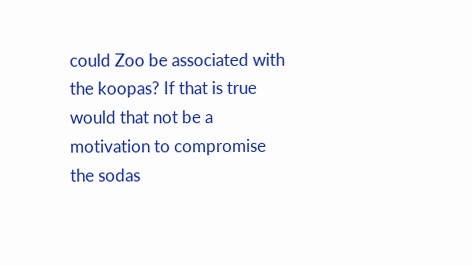could Zoo be associated with the koopas? If that is true would that not be a motivation to compromise the sodas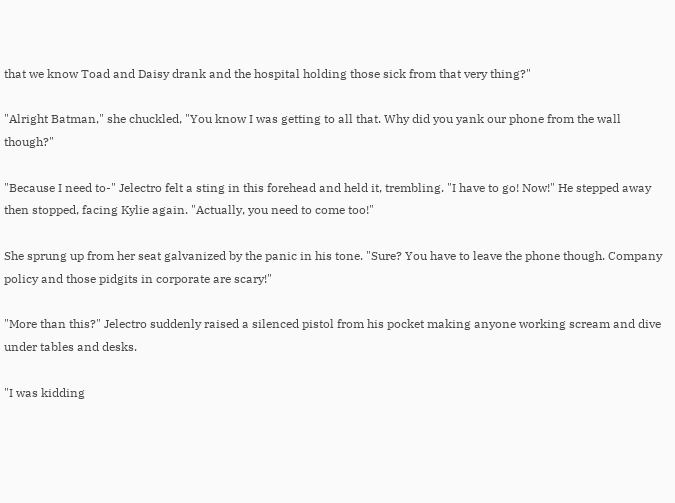that we know Toad and Daisy drank and the hospital holding those sick from that very thing?"

"Alright Batman," she chuckled, "You know I was getting to all that. Why did you yank our phone from the wall though?"

"Because I need to-" Jelectro felt a sting in this forehead and held it, trembling. "I have to go! Now!" He stepped away then stopped, facing Kylie again. "Actually, you need to come too!"

She sprung up from her seat galvanized by the panic in his tone. "Sure? You have to leave the phone though. Company policy and those pidgits in corporate are scary!"

"More than this?" Jelectro suddenly raised a silenced pistol from his pocket making anyone working scream and dive under tables and desks.

"I was kidding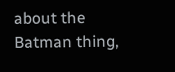about the Batman thing,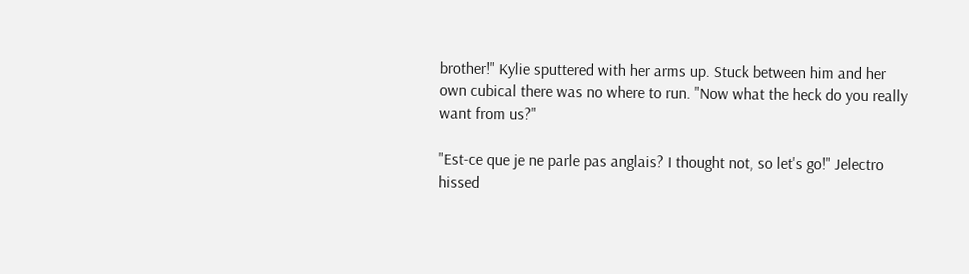brother!" Kylie sputtered with her arms up. Stuck between him and her own cubical there was no where to run. "Now what the heck do you really want from us?"

"Est-ce que je ne parle pas anglais? I thought not, so let's go!" Jelectro hissed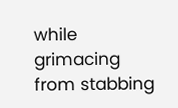while grimacing from stabbing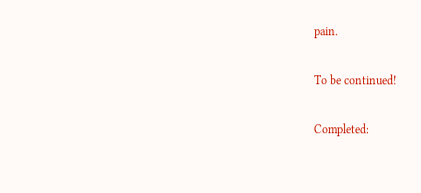pain.

To be continued!

Completed: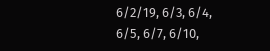6/2/19, 6/3, 6/4, 6/5, 6/7, 6/10,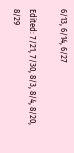6/13, 6/14, 6/27

Edited: 7/21, 7/30, 8/3, 8/4, 8/20, 8/29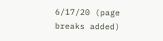6/17/20 (page breaks added)